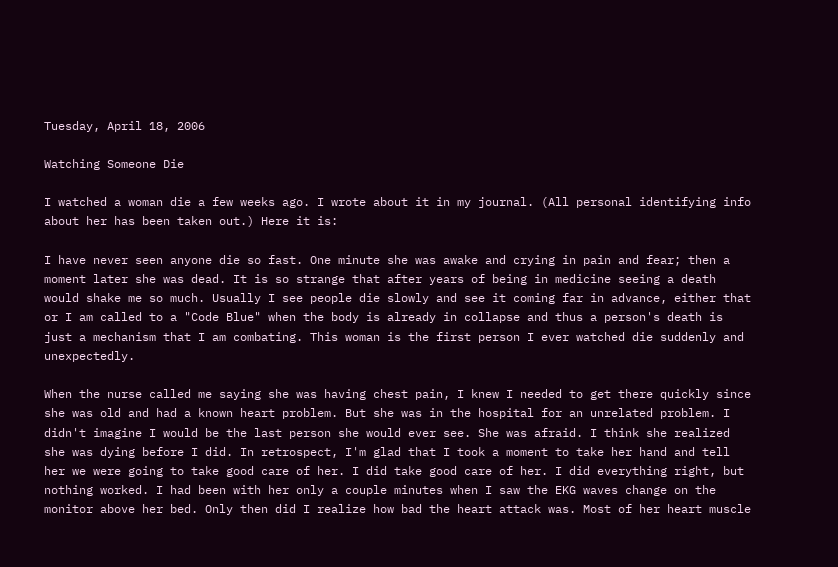Tuesday, April 18, 2006

Watching Someone Die

I watched a woman die a few weeks ago. I wrote about it in my journal. (All personal identifying info about her has been taken out.) Here it is:

I have never seen anyone die so fast. One minute she was awake and crying in pain and fear; then a moment later she was dead. It is so strange that after years of being in medicine seeing a death would shake me so much. Usually I see people die slowly and see it coming far in advance, either that or I am called to a "Code Blue" when the body is already in collapse and thus a person's death is just a mechanism that I am combating. This woman is the first person I ever watched die suddenly and unexpectedly.

When the nurse called me saying she was having chest pain, I knew I needed to get there quickly since she was old and had a known heart problem. But she was in the hospital for an unrelated problem. I didn't imagine I would be the last person she would ever see. She was afraid. I think she realized she was dying before I did. In retrospect, I'm glad that I took a moment to take her hand and tell her we were going to take good care of her. I did take good care of her. I did everything right, but nothing worked. I had been with her only a couple minutes when I saw the EKG waves change on the monitor above her bed. Only then did I realize how bad the heart attack was. Most of her heart muscle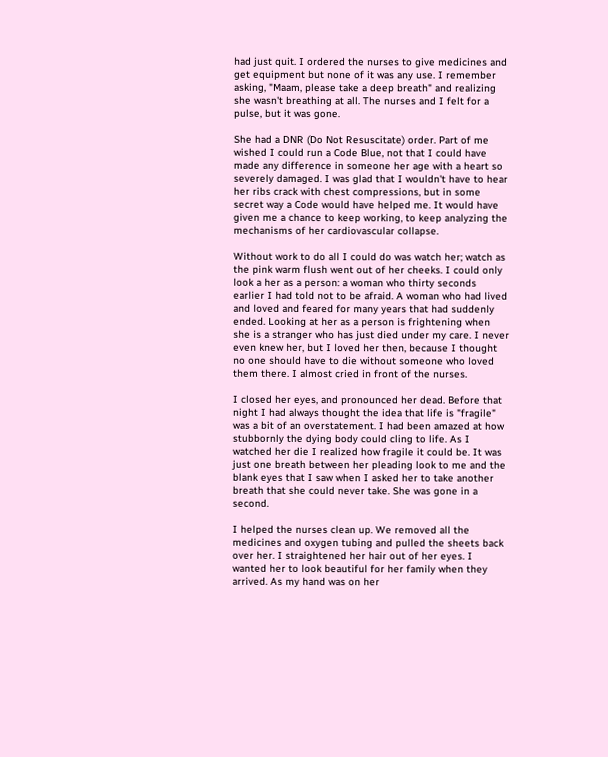had just quit. I ordered the nurses to give medicines and get equipment but none of it was any use. I remember asking, "Maam, please take a deep breath" and realizing she wasn't breathing at all. The nurses and I felt for a pulse, but it was gone.

She had a DNR (Do Not Resuscitate) order. Part of me wished I could run a Code Blue, not that I could have made any difference in someone her age with a heart so severely damaged. I was glad that I wouldn't have to hear her ribs crack with chest compressions, but in some secret way a Code would have helped me. It would have given me a chance to keep working, to keep analyzing the mechanisms of her cardiovascular collapse.

Without work to do all I could do was watch her; watch as the pink warm flush went out of her cheeks. I could only look a her as a person: a woman who thirty seconds earlier I had told not to be afraid. A woman who had lived and loved and feared for many years that had suddenly ended. Looking at her as a person is frightening when she is a stranger who has just died under my care. I never even knew her, but I loved her then, because I thought no one should have to die without someone who loved them there. I almost cried in front of the nurses.

I closed her eyes, and pronounced her dead. Before that night I had always thought the idea that life is "fragile" was a bit of an overstatement. I had been amazed at how stubbornly the dying body could cling to life. As I watched her die I realized how fragile it could be. It was just one breath between her pleading look to me and the blank eyes that I saw when I asked her to take another breath that she could never take. She was gone in a second.

I helped the nurses clean up. We removed all the medicines and oxygen tubing and pulled the sheets back over her. I straightened her hair out of her eyes. I wanted her to look beautiful for her family when they arrived. As my hand was on her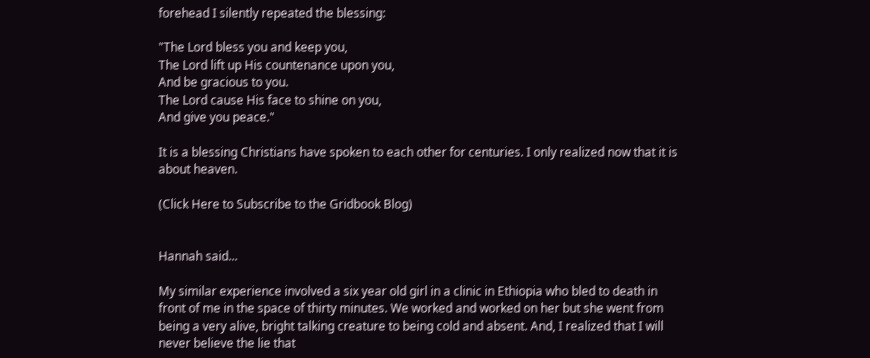forehead I silently repeated the blessing:

"The Lord bless you and keep you,
The Lord lift up His countenance upon you,
And be gracious to you.
The Lord cause His face to shine on you,
And give you peace."

It is a blessing Christians have spoken to each other for centuries. I only realized now that it is about heaven.

(Click Here to Subscribe to the Gridbook Blog)


Hannah said...

My similar experience involved a six year old girl in a clinic in Ethiopia who bled to death in front of me in the space of thirty minutes. We worked and worked on her but she went from being a very alive, bright talking creature to being cold and absent. And, I realized that I will never believe the lie that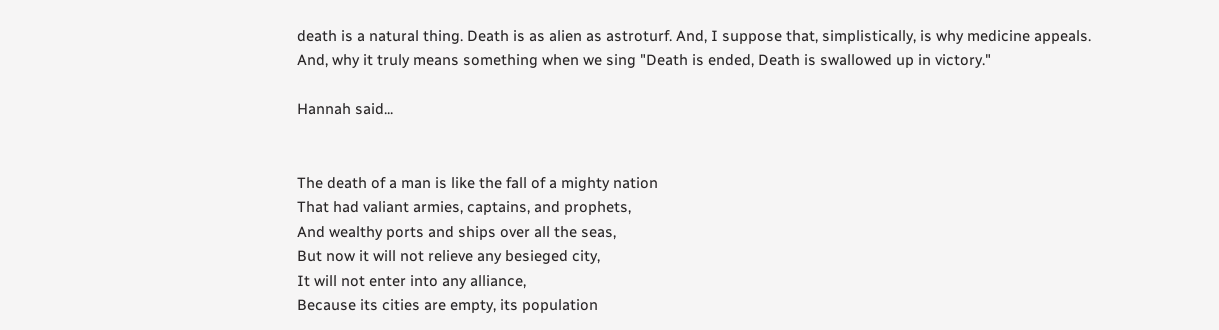death is a natural thing. Death is as alien as astroturf. And, I suppose that, simplistically, is why medicine appeals. And, why it truly means something when we sing "Death is ended, Death is swallowed up in victory."

Hannah said...


The death of a man is like the fall of a mighty nation
That had valiant armies, captains, and prophets,
And wealthy ports and ships over all the seas,
But now it will not relieve any besieged city,
It will not enter into any alliance,
Because its cities are empty, its population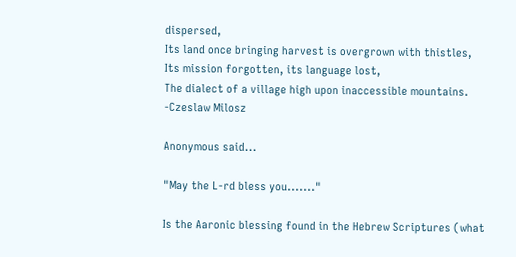dispersed,
Its land once bringing harvest is overgrown with thistles,
Its mission forgotten, its language lost,
The dialect of a village high upon inaccessible mountains.
-Czeslaw Milosz

Anonymous said...

"May the L-rd bless you......."

Is the Aaronic blessing found in the Hebrew Scriptures (what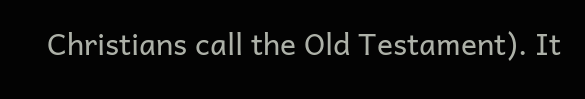Christians call the Old Testament). It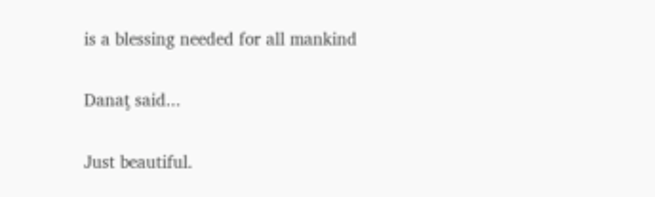is a blessing needed for all mankind

Danaƫ said...

Just beautiful.